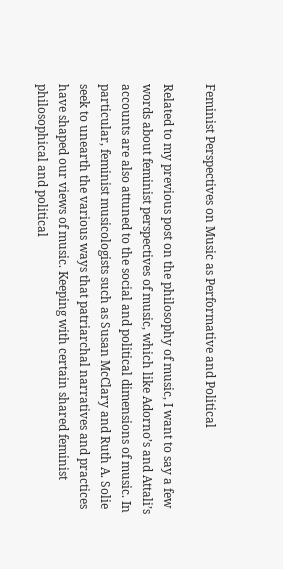Feminist Perspectives on Music as Performative and Political

Related to my previous post on the philosophy of music, I want to say a few words about feminist perspectives of music, which like Adorno’s and Attali’s accounts are also attuned to the social and political dimensions of music. In particular, feminist musicologists such as Susan McClary and Ruth A. Solie seek to unearth the various ways that patriarchal narratives and practices have shaped our views of music. Keeping with certain shared feminist philosophical and political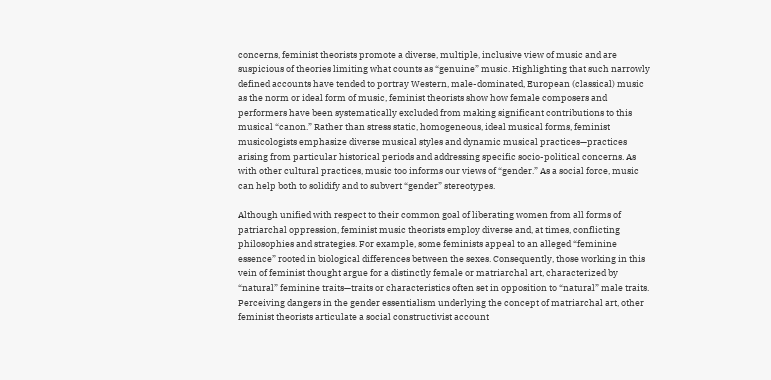concerns, feminist theorists promote a diverse, multiple, inclusive view of music and are suspicious of theories limiting what counts as “genuine” music. Highlighting that such narrowly defined accounts have tended to portray Western, male-dominated, European (classical) music as the norm or ideal form of music, feminist theorists show how female composers and performers have been systematically excluded from making significant contributions to this musical “canon.” Rather than stress static, homogeneous, ideal musical forms, feminist musicologists emphasize diverse musical styles and dynamic musical practices—practices arising from particular historical periods and addressing specific socio-political concerns. As with other cultural practices, music too informs our views of “gender.” As a social force, music can help both to solidify and to subvert “gender” stereotypes.

Although unified with respect to their common goal of liberating women from all forms of patriarchal oppression, feminist music theorists employ diverse and, at times, conflicting philosophies and strategies. For example, some feminists appeal to an alleged “feminine essence” rooted in biological differences between the sexes. Consequently, those working in this vein of feminist thought argue for a distinctly female or matriarchal art, characterized by “natural” feminine traits—traits or characteristics often set in opposition to “natural” male traits. Perceiving dangers in the gender essentialism underlying the concept of matriarchal art, other feminist theorists articulate a social constructivist account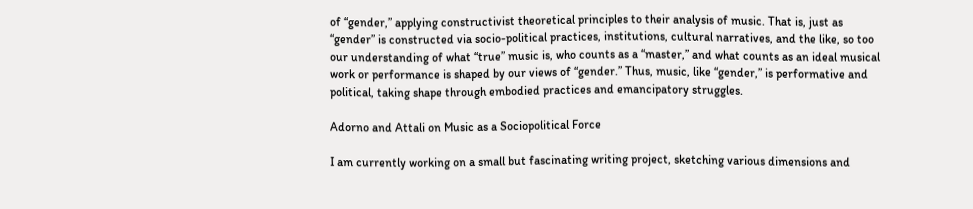of “gender,” applying constructivist theoretical principles to their analysis of music. That is, just as “gender” is constructed via socio-political practices, institutions, cultural narratives, and the like, so too our understanding of what “true” music is, who counts as a “master,” and what counts as an ideal musical work or performance is shaped by our views of “gender.” Thus, music, like “gender,” is performative and political, taking shape through embodied practices and emancipatory struggles.

Adorno and Attali on Music as a Sociopolitical Force

I am currently working on a small but fascinating writing project, sketching various dimensions and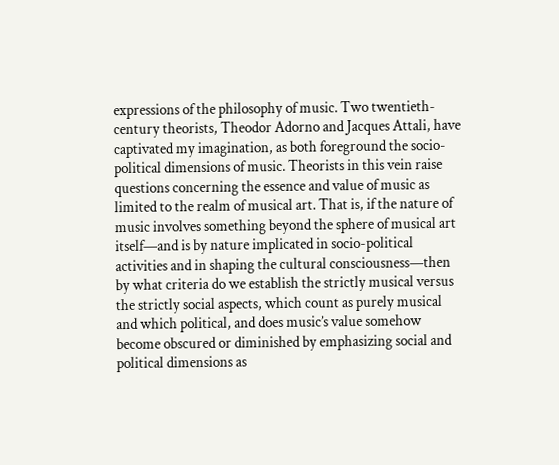expressions of the philosophy of music. Two twentieth-century theorists, Theodor Adorno and Jacques Attali, have captivated my imagination, as both foreground the socio-political dimensions of music. Theorists in this vein raise questions concerning the essence and value of music as limited to the realm of musical art. That is, if the nature of music involves something beyond the sphere of musical art itself—and is by nature implicated in socio-political activities and in shaping the cultural consciousness—then by what criteria do we establish the strictly musical versus the strictly social aspects, which count as purely musical and which political, and does music’s value somehow become obscured or diminished by emphasizing social and political dimensions as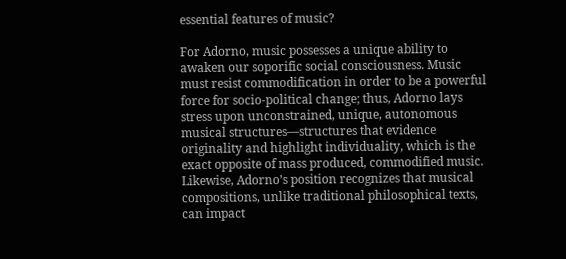essential features of music?

For Adorno, music possesses a unique ability to awaken our soporific social consciousness. Music must resist commodification in order to be a powerful force for socio-political change; thus, Adorno lays stress upon unconstrained, unique, autonomous musical structures—structures that evidence originality and highlight individuality, which is the exact opposite of mass produced, commodified music. Likewise, Adorno’s position recognizes that musical compositions, unlike traditional philosophical texts, can impact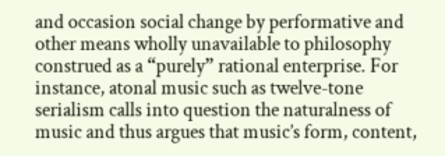and occasion social change by performative and other means wholly unavailable to philosophy construed as a “purely” rational enterprise. For instance, atonal music such as twelve-tone serialism calls into question the naturalness of music and thus argues that music’s form, content,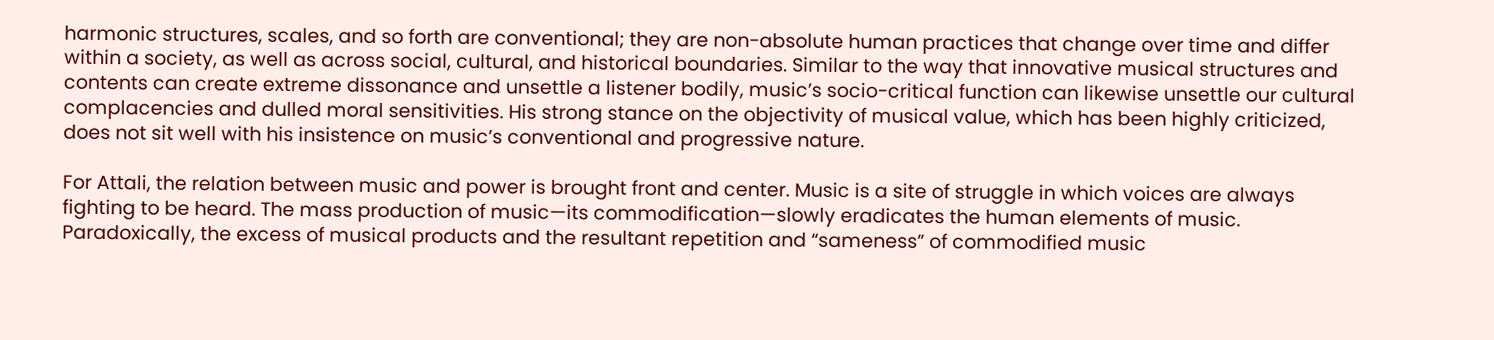harmonic structures, scales, and so forth are conventional; they are non-absolute human practices that change over time and differ within a society, as well as across social, cultural, and historical boundaries. Similar to the way that innovative musical structures and contents can create extreme dissonance and unsettle a listener bodily, music’s socio-critical function can likewise unsettle our cultural complacencies and dulled moral sensitivities. His strong stance on the objectivity of musical value, which has been highly criticized, does not sit well with his insistence on music’s conventional and progressive nature.

For Attali, the relation between music and power is brought front and center. Music is a site of struggle in which voices are always fighting to be heard. The mass production of music—its commodification—slowly eradicates the human elements of music. Paradoxically, the excess of musical products and the resultant repetition and “sameness” of commodified music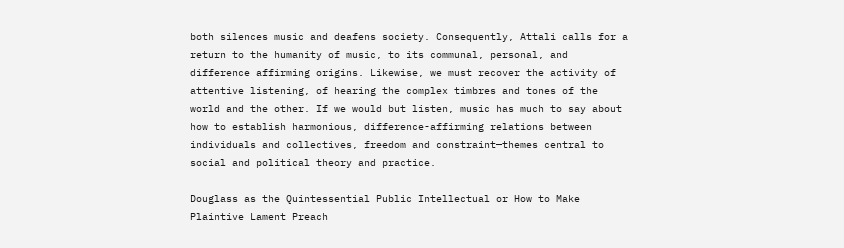both silences music and deafens society. Consequently, Attali calls for a return to the humanity of music, to its communal, personal, and difference affirming origins. Likewise, we must recover the activity of attentive listening, of hearing the complex timbres and tones of the world and the other. If we would but listen, music has much to say about how to establish harmonious, difference-affirming relations between individuals and collectives, freedom and constraint—themes central to social and political theory and practice.

Douglass as the Quintessential Public Intellectual or How to Make Plaintive Lament Preach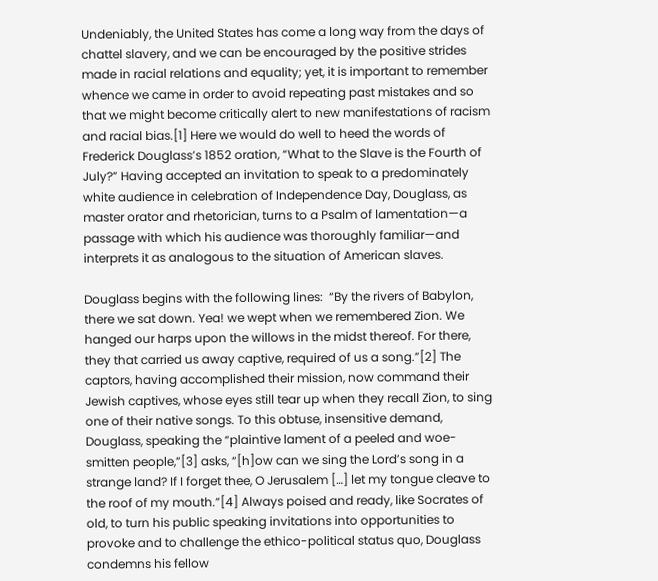Undeniably, the United States has come a long way from the days of chattel slavery, and we can be encouraged by the positive strides made in racial relations and equality; yet, it is important to remember whence we came in order to avoid repeating past mistakes and so that we might become critically alert to new manifestations of racism and racial bias.[1] Here we would do well to heed the words of Frederick Douglass’s 1852 oration, “What to the Slave is the Fourth of July?” Having accepted an invitation to speak to a predominately white audience in celebration of Independence Day, Douglass, as master orator and rhetorician, turns to a Psalm of lamentation—a passage with which his audience was thoroughly familiar—and interprets it as analogous to the situation of American slaves.

Douglass begins with the following lines:  “By the rivers of Babylon, there we sat down. Yea! we wept when we remembered Zion. We hanged our harps upon the willows in the midst thereof. For there, they that carried us away captive, required of us a song.”[2] The captors, having accomplished their mission, now command their Jewish captives, whose eyes still tear up when they recall Zion, to sing one of their native songs. To this obtuse, insensitive demand, Douglass, speaking the “plaintive lament of a peeled and woe-smitten people,”[3] asks, “[h]ow can we sing the Lord’s song in a strange land? If I forget thee, O Jerusalem […] let my tongue cleave to the roof of my mouth.”[4] Always poised and ready, like Socrates of old, to turn his public speaking invitations into opportunities to provoke and to challenge the ethico-political status quo, Douglass condemns his fellow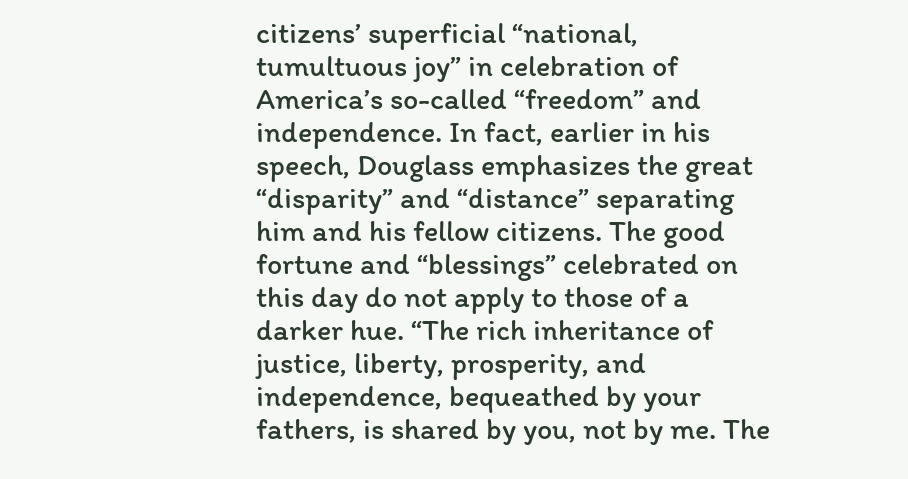citizens’ superficial “national, tumultuous joy” in celebration of America’s so-called “freedom” and independence. In fact, earlier in his speech, Douglass emphasizes the great “disparity” and “distance” separating him and his fellow citizens. The good fortune and “blessings” celebrated on this day do not apply to those of a darker hue. “The rich inheritance of justice, liberty, prosperity, and independence, bequeathed by your fathers, is shared by you, not by me. The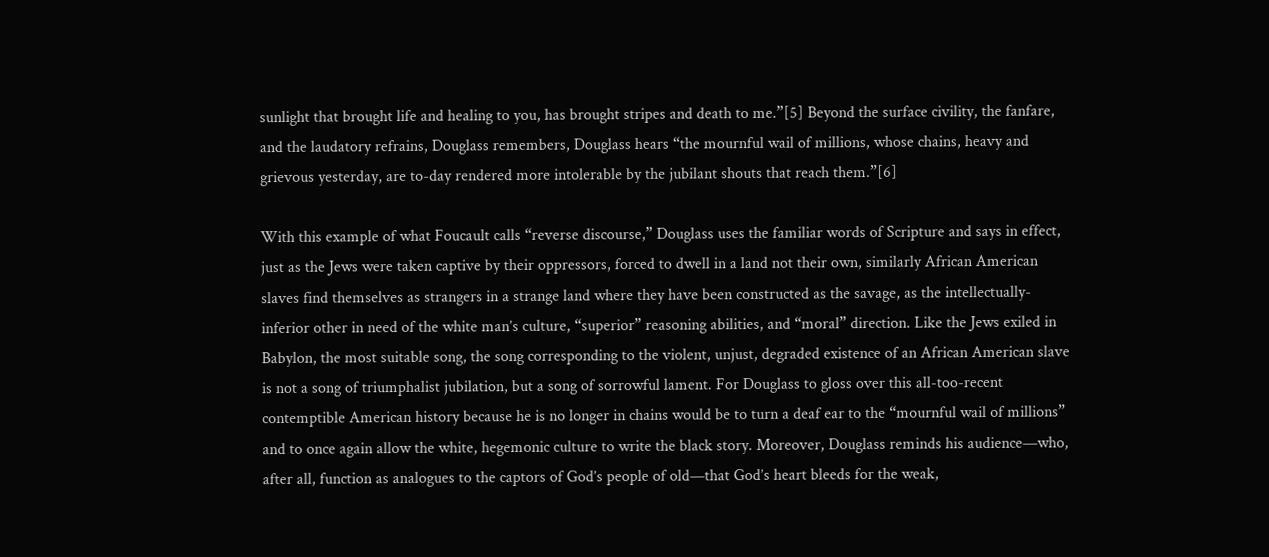sunlight that brought life and healing to you, has brought stripes and death to me.”[5] Beyond the surface civility, the fanfare, and the laudatory refrains, Douglass remembers, Douglass hears “the mournful wail of millions, whose chains, heavy and grievous yesterday, are to-day rendered more intolerable by the jubilant shouts that reach them.”[6]

With this example of what Foucault calls “reverse discourse,” Douglass uses the familiar words of Scripture and says in effect, just as the Jews were taken captive by their oppressors, forced to dwell in a land not their own, similarly African American slaves find themselves as strangers in a strange land where they have been constructed as the savage, as the intellectually-inferior other in need of the white man’s culture, “superior” reasoning abilities, and “moral” direction. Like the Jews exiled in Babylon, the most suitable song, the song corresponding to the violent, unjust, degraded existence of an African American slave is not a song of triumphalist jubilation, but a song of sorrowful lament. For Douglass to gloss over this all-too-recent contemptible American history because he is no longer in chains would be to turn a deaf ear to the “mournful wail of millions” and to once again allow the white, hegemonic culture to write the black story. Moreover, Douglass reminds his audience—who, after all, function as analogues to the captors of God’s people of old—that God’s heart bleeds for the weak,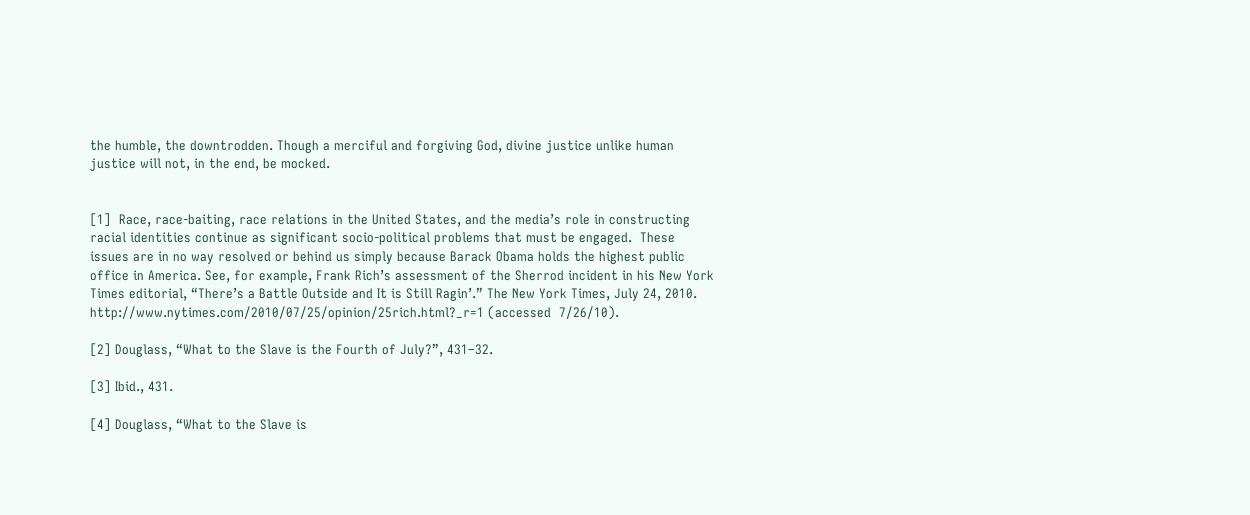the humble, the downtrodden. Though a merciful and forgiving God, divine justice unlike human justice will not, in the end, be mocked.


[1]  Race, race-baiting, race relations in the United States, and the media’s role in constructing racial identities continue as significant socio-political problems that must be engaged.  These issues are in no way resolved or behind us simply because Barack Obama holds the highest public office in America. See, for example, Frank Rich’s assessment of the Sherrod incident in his New York Times editorial, “There’s a Battle Outside and It is Still Ragin’.” The New York Times, July 24, 2010. http://www.nytimes.com/2010/07/25/opinion/25rich.html?_r=1 (accessed  7/26/10).

[2] Douglass, “What to the Slave is the Fourth of July?”, 431–32.

[3] Ibid., 431.

[4] Douglass, “What to the Slave is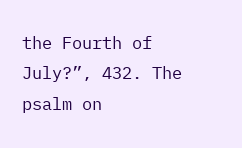the Fourth of July?”, 432. The psalm on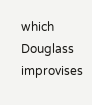which Douglass improvises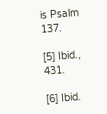is Psalm 137.

[5] Ibid., 431.

[6] Ibid.